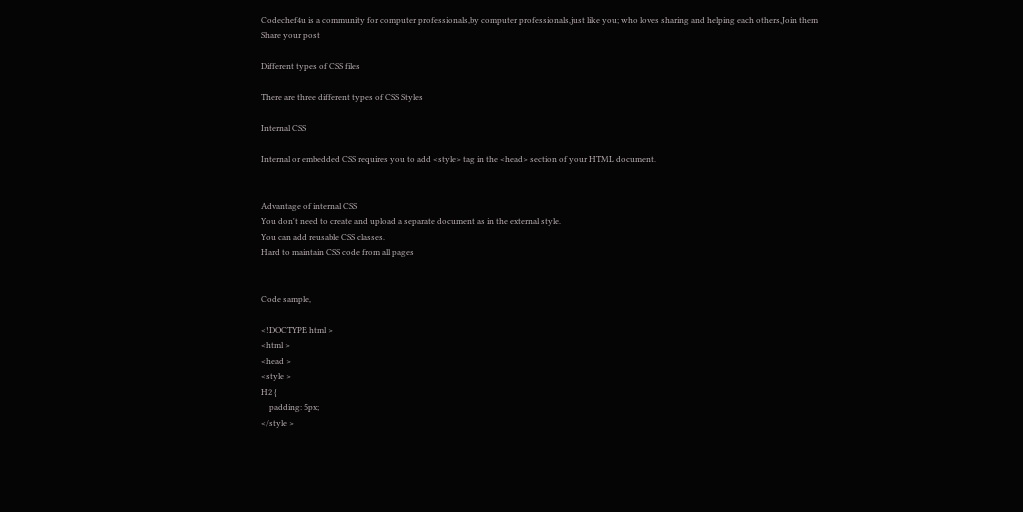Codechef4u is a community for computer professionals,by computer professionals,just like you; who loves sharing and helping each others,Join them
Share your post

Different types of CSS files

There are three different types of CSS Styles

Internal CSS

Internal or embedded CSS requires you to add <style> tag in the <head> section of your HTML document.


Advantage of internal CSS
You don't need to create and upload a separate document as in the external style.
You can add reusable CSS classes.
Hard to maintain CSS code from all pages


Code sample,

<!DOCTYPE html >
<html >
<head >
<style >
H2 {
    padding: 5px;
</style >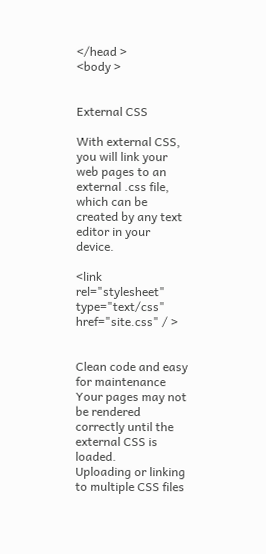</head >
<body >


External CSS

With external CSS, you will link your web pages to an external .css file, which can be created by any text editor in your device.

<link rel="stylesheet" type="text/css" href="site.css" / >


Clean code and easy for maintenance
Your pages may not be rendered correctly until the external CSS is loaded.
Uploading or linking to multiple CSS files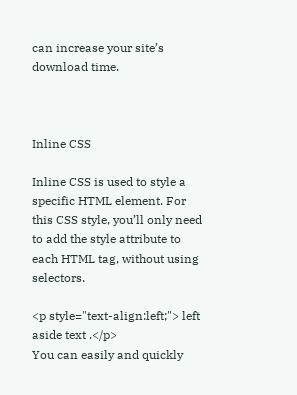can increase your site’s download time.



Inline CSS

Inline CSS is used to style a specific HTML element. For this CSS style, you’ll only need to add the style attribute to each HTML tag, without using selectors.

<p style="text-align:left;"> left aside text .</p>
You can easily and quickly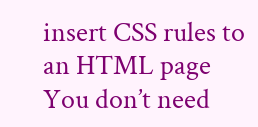insert CSS rules to an HTML page
You don’t need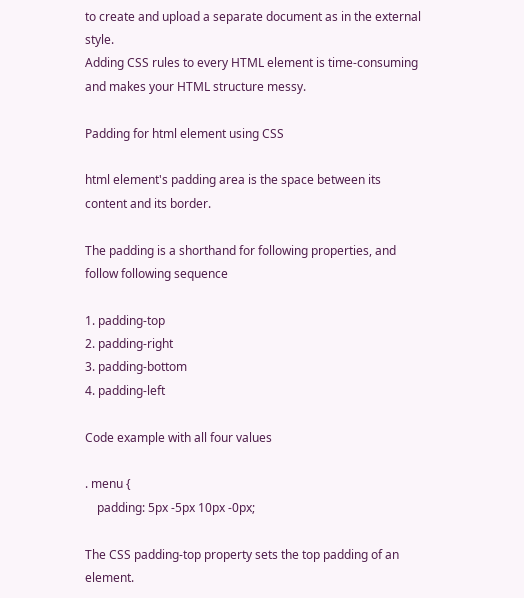to create and upload a separate document as in the external style.
Adding CSS rules to every HTML element is time-consuming and makes your HTML structure messy.

Padding for html element using CSS

html element's padding area is the space between its content and its border.

The padding is a shorthand for following properties, and follow following sequence

1. padding-top
2. padding-right
3. padding-bottom
4. padding-left

Code example with all four values

. menu {
    padding: 5px -5px 10px -0px;

The CSS padding-top property sets the top padding of an element.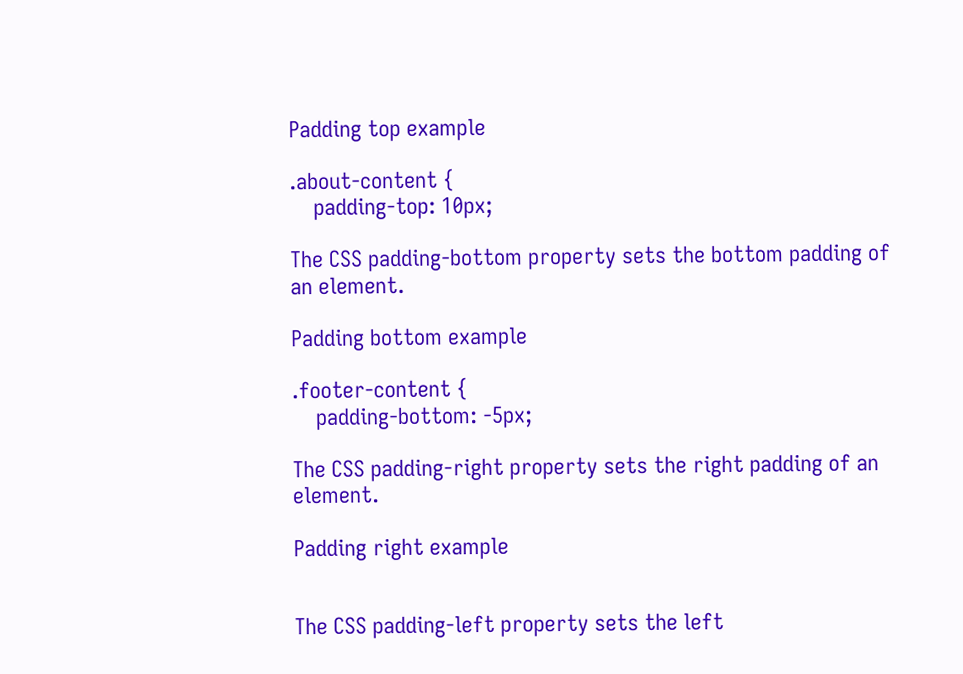Padding top example

.about-content {
    padding-top: 10px;

The CSS padding-bottom property sets the bottom padding of an element.

Padding bottom example

.footer-content {
    padding-bottom: -5px;

The CSS padding-right property sets the right padding of an element.

Padding right example


The CSS padding-left property sets the left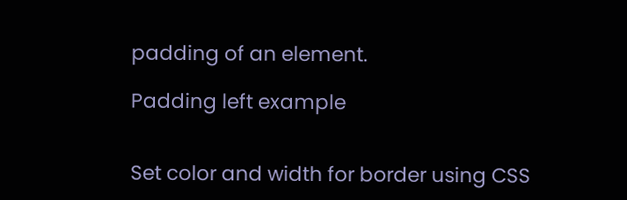padding of an element.

Padding left example


Set color and width for border using CSS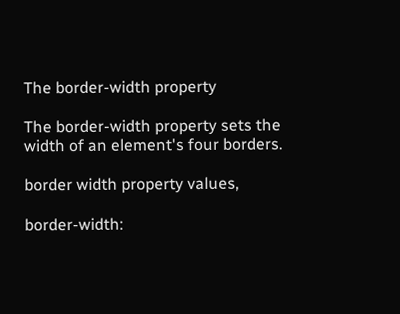The border-width property

The border-width property sets the width of an element's four borders.

border width property values,

border-width: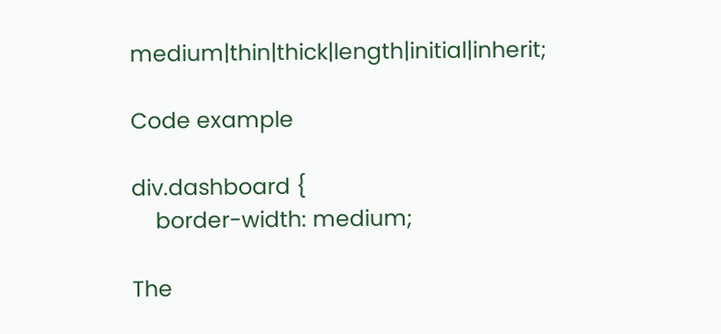medium|thin|thick|length|initial|inherit;

Code example

div.dashboard {
    border-width: medium;

The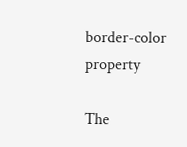border-color property

The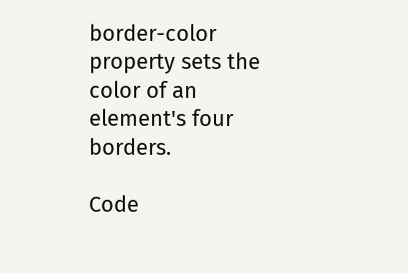border-color property sets the color of an element's four borders.

Code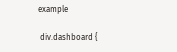example

 div.dashboard {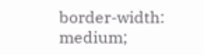border-width: medium;